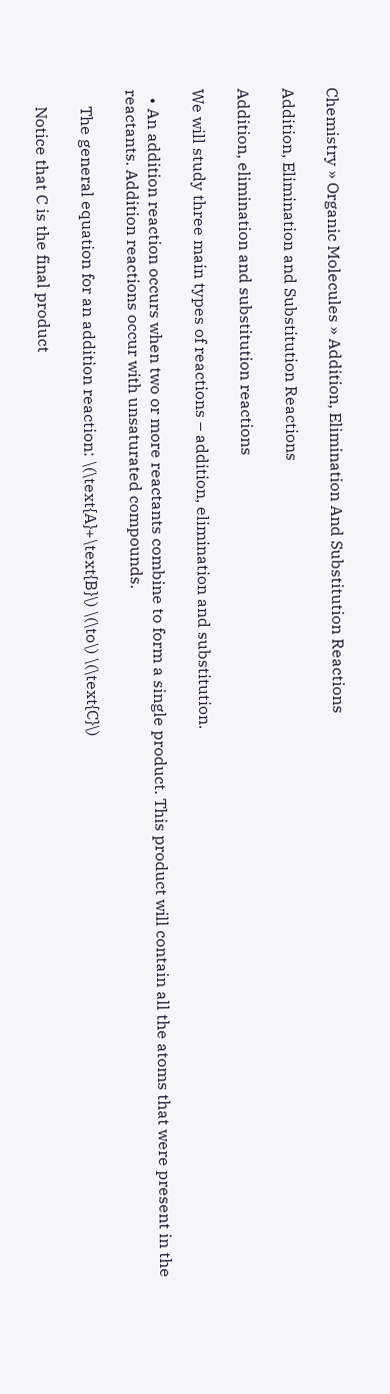Chemistry » Organic Molecules » Addition, Elimination And Substitution Reactions

Addition, Elimination and Substitution Reactions

Addition, elimination and substitution reactions

We will study three main types of reactions – addition, elimination and substitution.

  • An addition reaction occurs when two or more reactants combine to form a single product. This product will contain all the atoms that were present in the reactants. Addition reactions occur with unsaturated compounds.

    The general equation for an addition reaction: \(\text{A}+\text{B}\) \(\to\) \(\text{C}\)

    Notice that C is the final product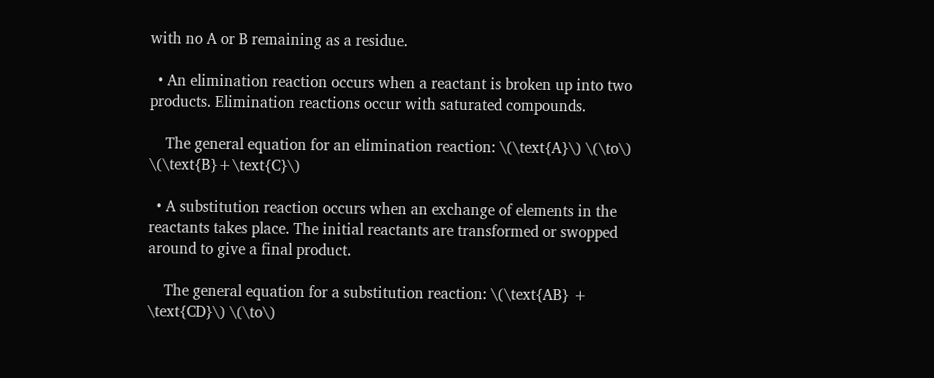with no A or B remaining as a residue.

  • An elimination reaction occurs when a reactant is broken up into two products. Elimination reactions occur with saturated compounds.

    The general equation for an elimination reaction: \(\text{A}\) \(\to\) \(\text{B}+\text{C}\)

  • A substitution reaction occurs when an exchange of elements in the reactants takes place. The initial reactants are transformed or swopped around to give a final product.

    The general equation for a substitution reaction: \(\text{AB} + \text{CD}\) \(\to\)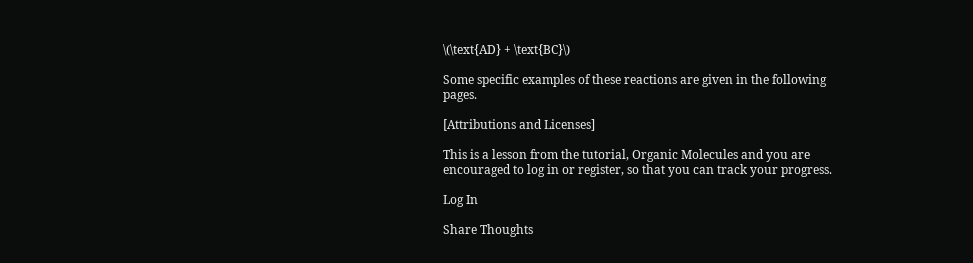\(\text{AD} + \text{BC}\)

Some specific examples of these reactions are given in the following pages.

[Attributions and Licenses]

This is a lesson from the tutorial, Organic Molecules and you are encouraged to log in or register, so that you can track your progress.

Log In

Share Thoughts